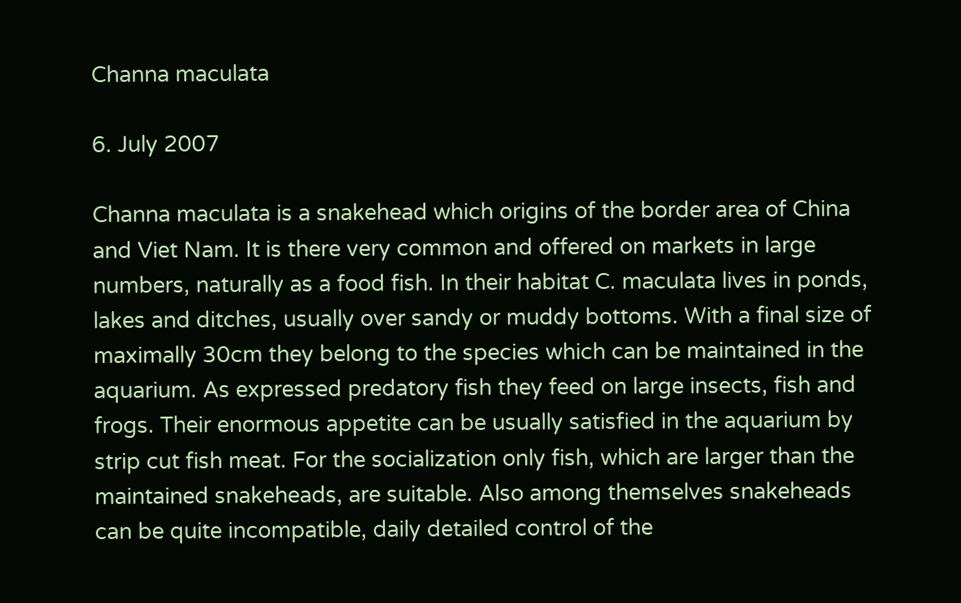Channa maculata

6. July 2007

Channa maculata is a snakehead which origins of the border area of China and Viet Nam. It is there very common and offered on markets in large numbers, naturally as a food fish. In their habitat C. maculata lives in ponds, lakes and ditches, usually over sandy or muddy bottoms. With a final size of maximally 30cm they belong to the species which can be maintained in the aquarium. As expressed predatory fish they feed on large insects, fish and frogs. Their enormous appetite can be usually satisfied in the aquarium by strip cut fish meat. For the socialization only fish, which are larger than the maintained snakeheads, are suitable. Also among themselves snakeheads can be quite incompatible, daily detailed control of the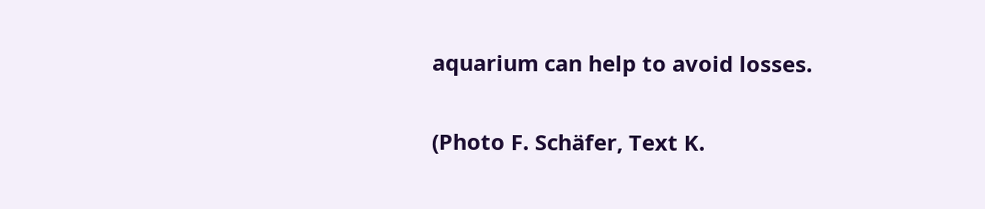aquarium can help to avoid losses.

(Photo F. Schäfer, Text K.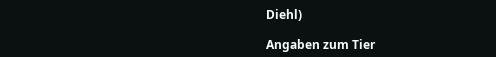Diehl)

Angaben zum Tier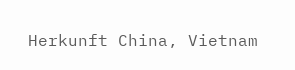Herkunft China, Vietnam